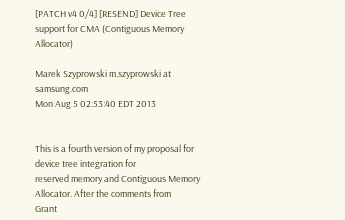[PATCH v4 0/4] [RESEND] Device Tree support for CMA (Contiguous Memory Allocator)

Marek Szyprowski m.szyprowski at samsung.com
Mon Aug 5 02:53:40 EDT 2013


This is a fourth version of my proposal for device tree integration for
reserved memory and Contiguous Memory Allocator. After the comments from
Grant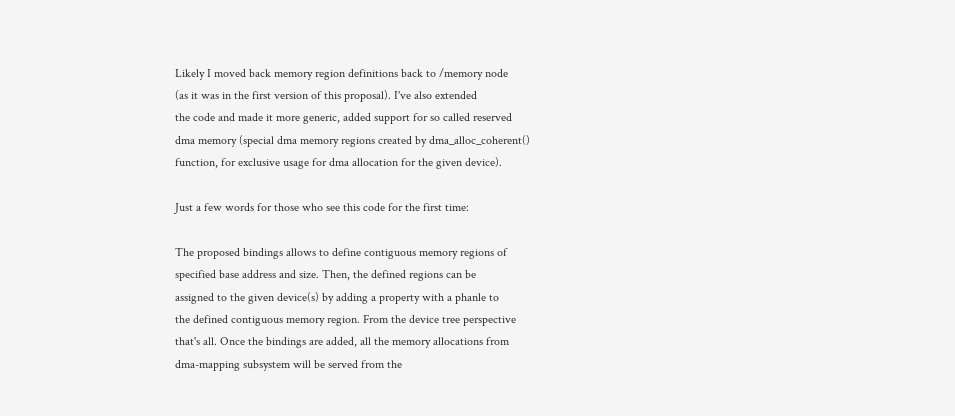Likely I moved back memory region definitions back to /memory node
(as it was in the first version of this proposal). I've also extended
the code and made it more generic, added support for so called reserved
dma memory (special dma memory regions created by dma_alloc_coherent()
function, for exclusive usage for dma allocation for the given device).

Just a few words for those who see this code for the first time:

The proposed bindings allows to define contiguous memory regions of
specified base address and size. Then, the defined regions can be
assigned to the given device(s) by adding a property with a phanle to
the defined contiguous memory region. From the device tree perspective
that's all. Once the bindings are added, all the memory allocations from
dma-mapping subsystem will be served from the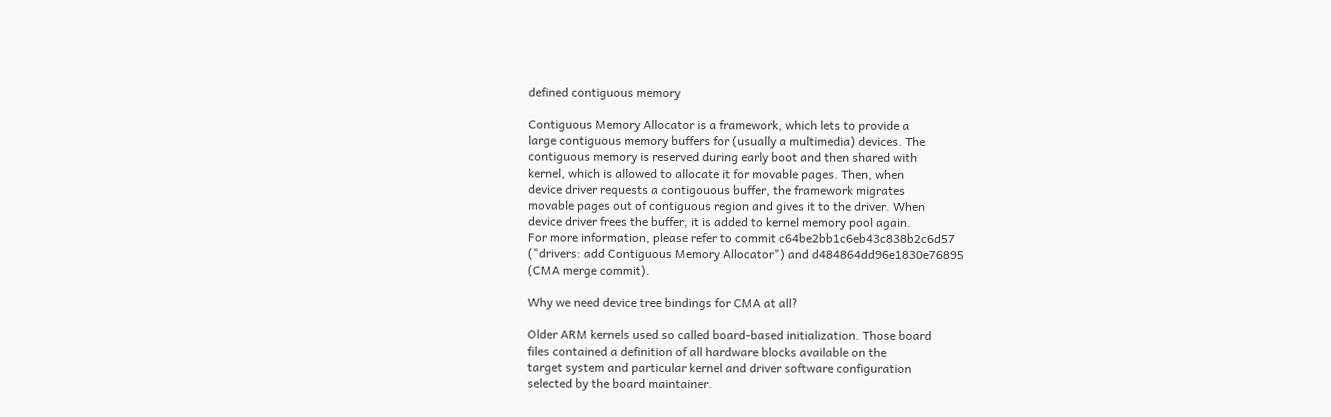defined contiguous memory

Contiguous Memory Allocator is a framework, which lets to provide a
large contiguous memory buffers for (usually a multimedia) devices. The
contiguous memory is reserved during early boot and then shared with
kernel, which is allowed to allocate it for movable pages. Then, when
device driver requests a contigouous buffer, the framework migrates
movable pages out of contiguous region and gives it to the driver. When
device driver frees the buffer, it is added to kernel memory pool again.
For more information, please refer to commit c64be2bb1c6eb43c838b2c6d57
("drivers: add Contiguous Memory Allocator") and d484864dd96e1830e76895
(CMA merge commit).

Why we need device tree bindings for CMA at all?

Older ARM kernels used so called board-based initialization. Those board
files contained a definition of all hardware blocks available on the
target system and particular kernel and driver software configuration
selected by the board maintainer.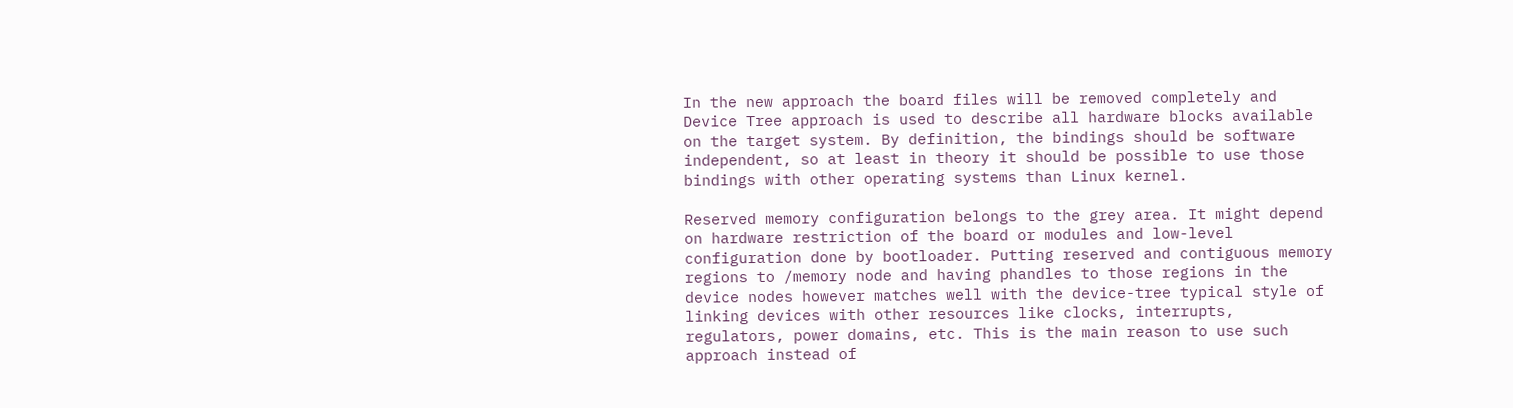In the new approach the board files will be removed completely and
Device Tree approach is used to describe all hardware blocks available
on the target system. By definition, the bindings should be software
independent, so at least in theory it should be possible to use those
bindings with other operating systems than Linux kernel.

Reserved memory configuration belongs to the grey area. It might depend
on hardware restriction of the board or modules and low-level
configuration done by bootloader. Putting reserved and contiguous memory
regions to /memory node and having phandles to those regions in the
device nodes however matches well with the device-tree typical style of
linking devices with other resources like clocks, interrupts,
regulators, power domains, etc. This is the main reason to use such
approach instead of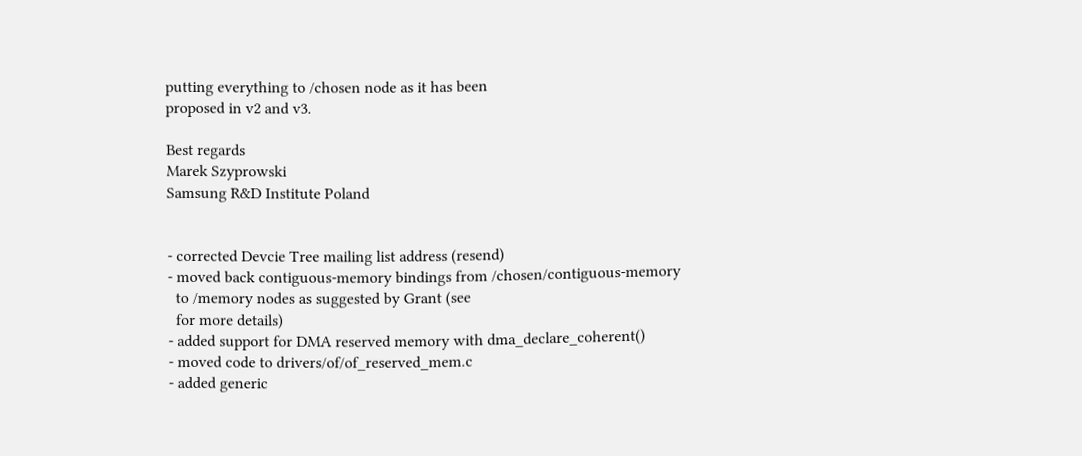putting everything to /chosen node as it has been
proposed in v2 and v3.

Best regards
Marek Szyprowski
Samsung R&D Institute Poland


- corrected Devcie Tree mailing list address (resend)
- moved back contiguous-memory bindings from /chosen/contiguous-memory
  to /memory nodes as suggested by Grant (see
  for more details)
- added support for DMA reserved memory with dma_declare_coherent()
- moved code to drivers/of/of_reserved_mem.c
- added generic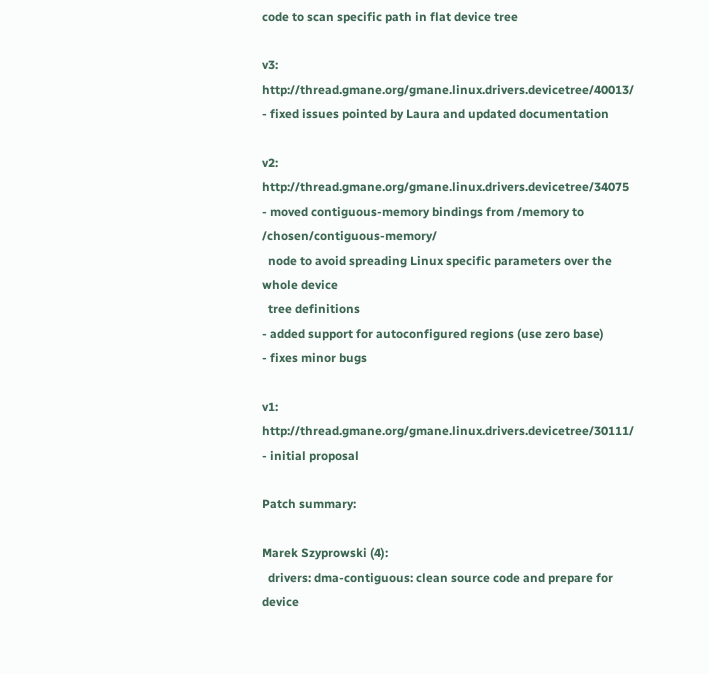code to scan specific path in flat device tree

v3: http://thread.gmane.org/gmane.linux.drivers.devicetree/40013/
- fixed issues pointed by Laura and updated documentation

v2: http://thread.gmane.org/gmane.linux.drivers.devicetree/34075
- moved contiguous-memory bindings from /memory to /chosen/contiguous-memory/
  node to avoid spreading Linux specific parameters over the whole device
  tree definitions
- added support for autoconfigured regions (use zero base)
- fixes minor bugs

v1: http://thread.gmane.org/gmane.linux.drivers.devicetree/30111/
- initial proposal

Patch summary:

Marek Szyprowski (4):
  drivers: dma-contiguous: clean source code and prepare for device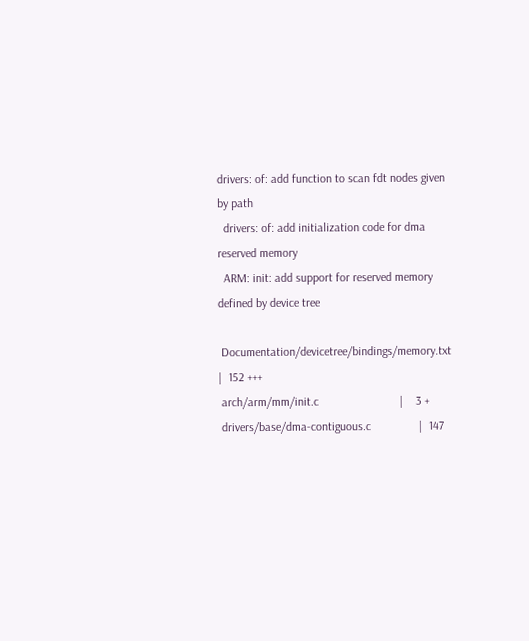drivers: of: add function to scan fdt nodes given by path
  drivers: of: add initialization code for dma reserved memory
  ARM: init: add support for reserved memory defined by device tree

 Documentation/devicetree/bindings/memory.txt |  152 +++
 arch/arm/mm/init.c                           |    3 +
 drivers/base/dma-contiguous.c                |  147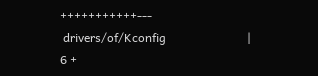+++++++++++---
 drivers/of/Kconfig                           |    6 +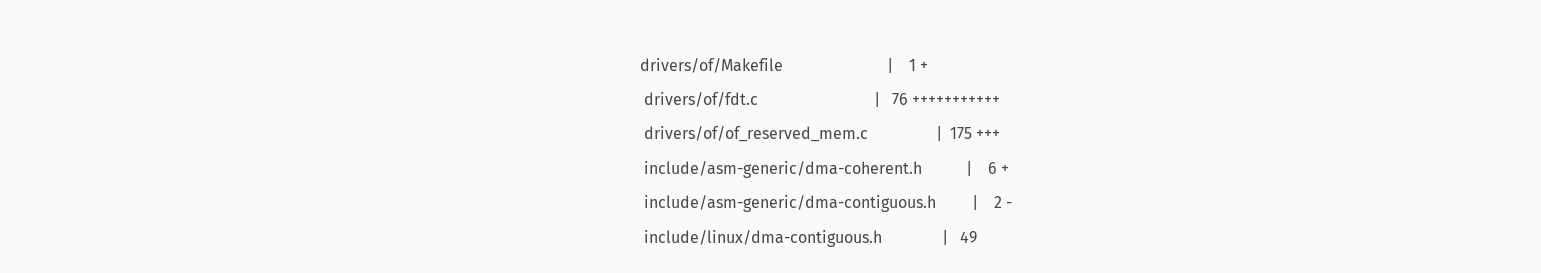drivers/of/Makefile                          |    1 +
 drivers/of/fdt.c                             |   76 +++++++++++
 drivers/of/of_reserved_mem.c                 |  175 +++
 include/asm-generic/dma-coherent.h           |    6 +
 include/asm-generic/dma-contiguous.h         |    2 -
 include/linux/dma-contiguous.h               |   49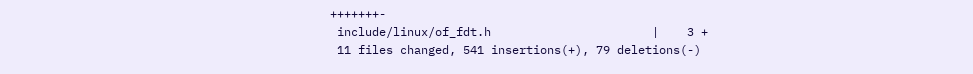+++++++-
 include/linux/of_fdt.h                       |    3 +
 11 files changed, 541 insertions(+), 79 deletions(-)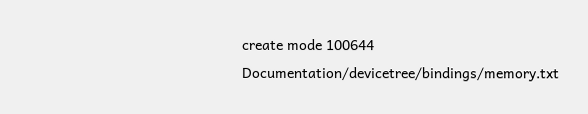create mode 100644 Documentation/devicetree/bindings/memory.txt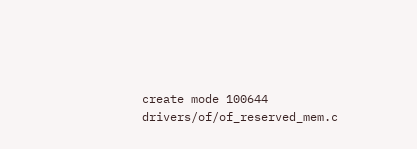create mode 100644 drivers/of/of_reserved_mem.c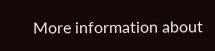More information about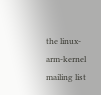the linux-arm-kernel mailing list